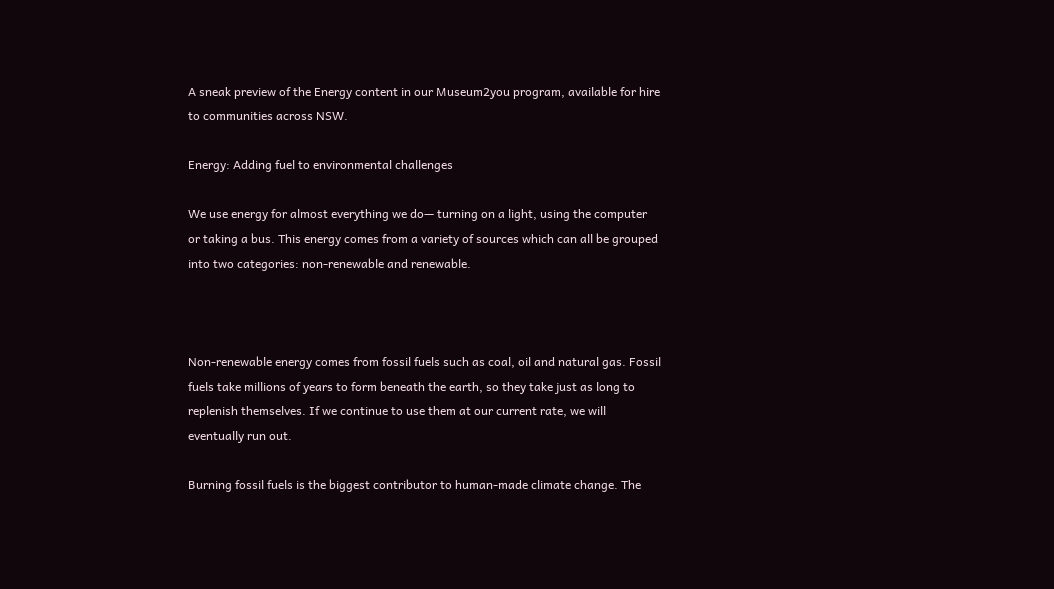A sneak preview of the Energy content in our Museum2you program, available for hire to communities across NSW.

Energy: Adding fuel to environmental challenges

We use energy for almost everything we do— turning on a light, using the computer or taking a bus. This energy comes from a variety of sources which can all be grouped into two categories: non-renewable and renewable.



Non-renewable energy comes from fossil fuels such as coal, oil and natural gas. Fossil fuels take millions of years to form beneath the earth, so they take just as long to replenish themselves. If we continue to use them at our current rate, we will eventually run out.

Burning fossil fuels is the biggest contributor to human-made climate change. The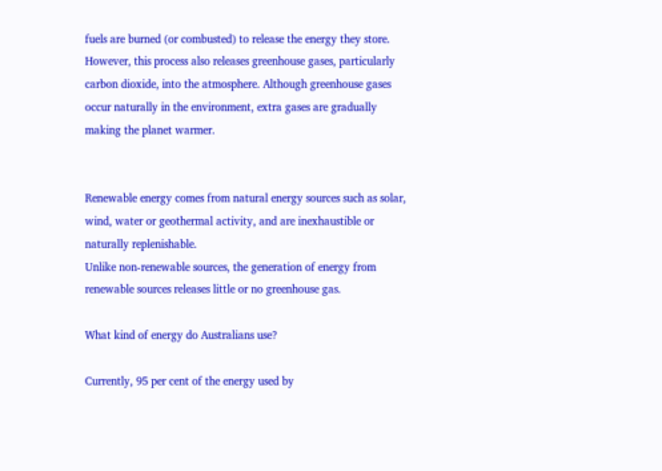fuels are burned (or combusted) to release the energy they store. However, this process also releases greenhouse gases, particularly carbon dioxide, into the atmosphere. Although greenhouse gases occur naturally in the environment, extra gases are gradually making the planet warmer.


Renewable energy comes from natural energy sources such as solar, wind, water or geothermal activity, and are inexhaustible or naturally replenishable.
Unlike non-renewable sources, the generation of energy from renewable sources releases little or no greenhouse gas.

What kind of energy do Australians use?

Currently, 95 per cent of the energy used by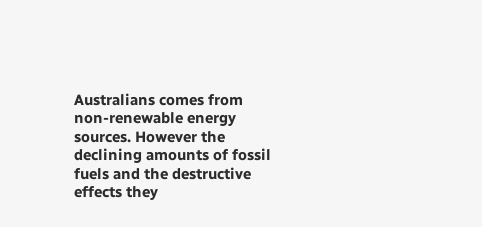Australians comes from non-renewable energy sources. However the declining amounts of fossil fuels and the destructive effects they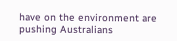have on the environment are pushing Australians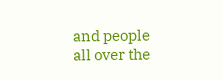and people all over the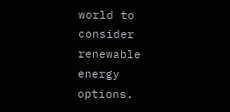world to consider renewable energy options.